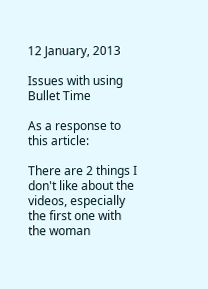12 January, 2013

Issues with using Bullet Time

As a response to this article:

There are 2 things I don't like about the videos, especially the first one with the woman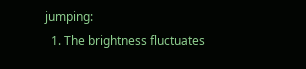jumping:
  1. The brightness fluctuates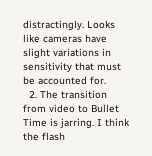distractingly. Looks like cameras have slight variations in sensitivity that must be accounted for.
  2. The transition from video to Bullet Time is jarring. I think the flash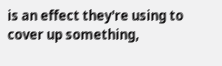is an effect they're using to cover up something,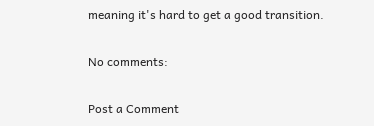meaning it's hard to get a good transition.

No comments:

Post a Comment